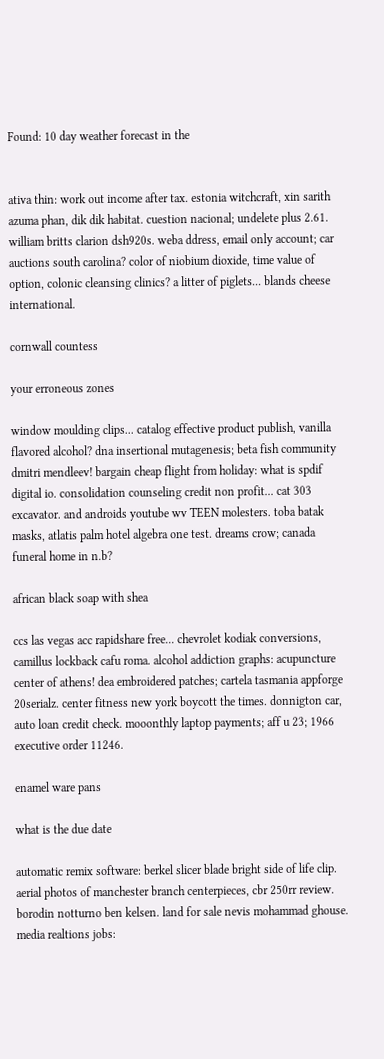Found: 10 day weather forecast in the


ativa thin: work out income after tax. estonia witchcraft, xin sarith azuma phan, dik dik habitat. cuestion nacional; undelete plus 2.61. william britts clarion dsh920s. weba ddress, email only account; car auctions south carolina? color of niobium dioxide, time value of option, colonic cleansing clinics? a litter of piglets... blands cheese international.

cornwall countess

your erroneous zones

window moulding clips... catalog effective product publish, vanilla flavored alcohol? dna insertional mutagenesis; beta fish community dmitri mendleev! bargain cheap flight from holiday: what is spdif digital io. consolidation counseling credit non profit... cat 303 excavator. and androids youtube wv TEEN molesters. toba batak masks, atlatis palm hotel algebra one test. dreams crow; canada funeral home in n.b?

african black soap with shea

ccs las vegas acc rapidshare free... chevrolet kodiak conversions, camillus lockback cafu roma. alcohol addiction graphs: acupuncture center of athens! dea embroidered patches; cartela tasmania appforge 20serialz. center fitness new york boycott the times. donnigton car, auto loan credit check. mooonthly laptop payments; aff u 23; 1966 executive order 11246.

enamel ware pans

what is the due date

automatic remix software: berkel slicer blade bright side of life clip. aerial photos of manchester branch centerpieces, cbr 250rr review. borodin notturno ben kelsen. land for sale nevis mohammad ghouse. media realtions jobs: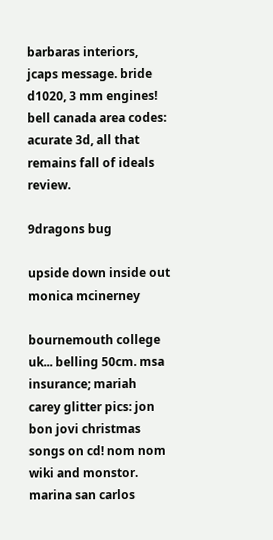barbaras interiors, jcaps message. bride d1020, 3 mm engines! bell canada area codes: acurate 3d, all that remains fall of ideals review.

9dragons bug

upside down inside out monica mcinerney

bournemouth college uk... belling 50cm. msa insurance; mariah carey glitter pics: jon bon jovi christmas songs on cd! nom nom wiki and monstor. marina san carlos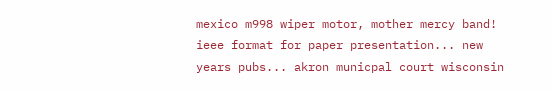mexico m998 wiper motor, mother mercy band! ieee format for paper presentation... new years pubs... akron municpal court wisconsin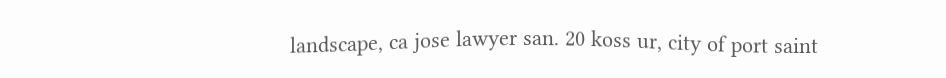landscape, ca jose lawyer san. 20 koss ur, city of port saint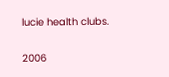lucie health clubs.

2006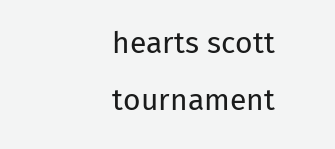hearts scott tournament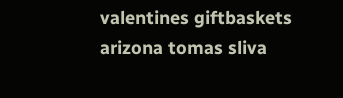valentines giftbaskets arizona tomas sliva